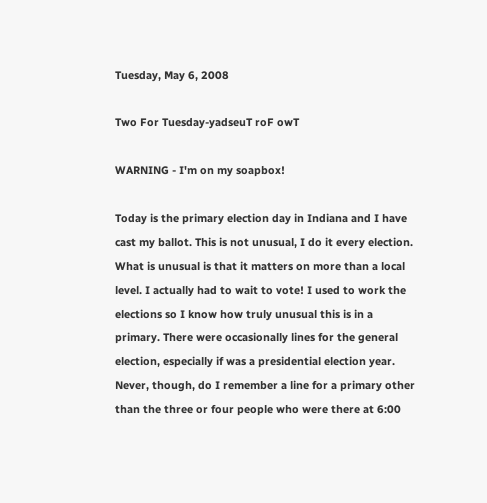Tuesday, May 6, 2008

Two For Tuesday-yadseuT roF owT

WARNING - I'm on my soapbox!

Today is the primary election day in Indiana and I have cast my ballot. This is not unusual, I do it every election. What is unusual is that it matters on more than a local level. I actually had to wait to vote! I used to work the elections so I know how truly unusual this is in a primary. There were occasionally lines for the general election, especially if was a presidential election year. Never, though, do I remember a line for a primary other than the three or four people who were there at 6:00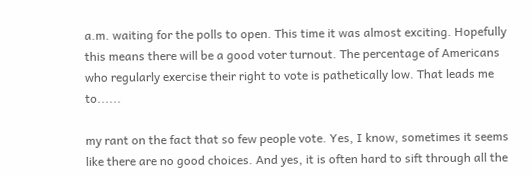a.m. waiting for the polls to open. This time it was almost exciting. Hopefully this means there will be a good voter turnout. The percentage of Americans who regularly exercise their right to vote is pathetically low. That leads me to......

my rant on the fact that so few people vote. Yes, I know, sometimes it seems like there are no good choices. And yes, it is often hard to sift through all the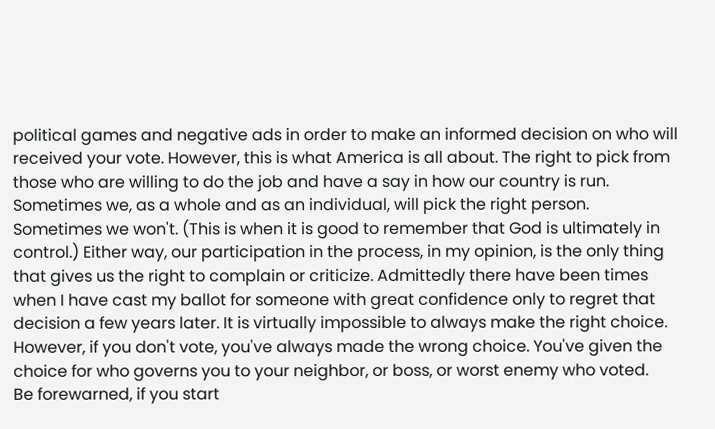political games and negative ads in order to make an informed decision on who will received your vote. However, this is what America is all about. The right to pick from those who are willing to do the job and have a say in how our country is run. Sometimes we, as a whole and as an individual, will pick the right person. Sometimes we won't. (This is when it is good to remember that God is ultimately in control.) Either way, our participation in the process, in my opinion, is the only thing that gives us the right to complain or criticize. Admittedly there have been times when I have cast my ballot for someone with great confidence only to regret that decision a few years later. It is virtually impossible to always make the right choice. However, if you don't vote, you've always made the wrong choice. You've given the choice for who governs you to your neighbor, or boss, or worst enemy who voted.
Be forewarned, if you start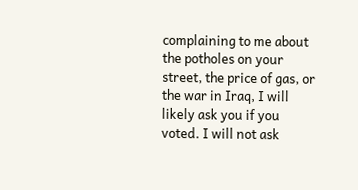complaining to me about the potholes on your street, the price of gas, or the war in Iraq, I will likely ask you if you voted. I will not ask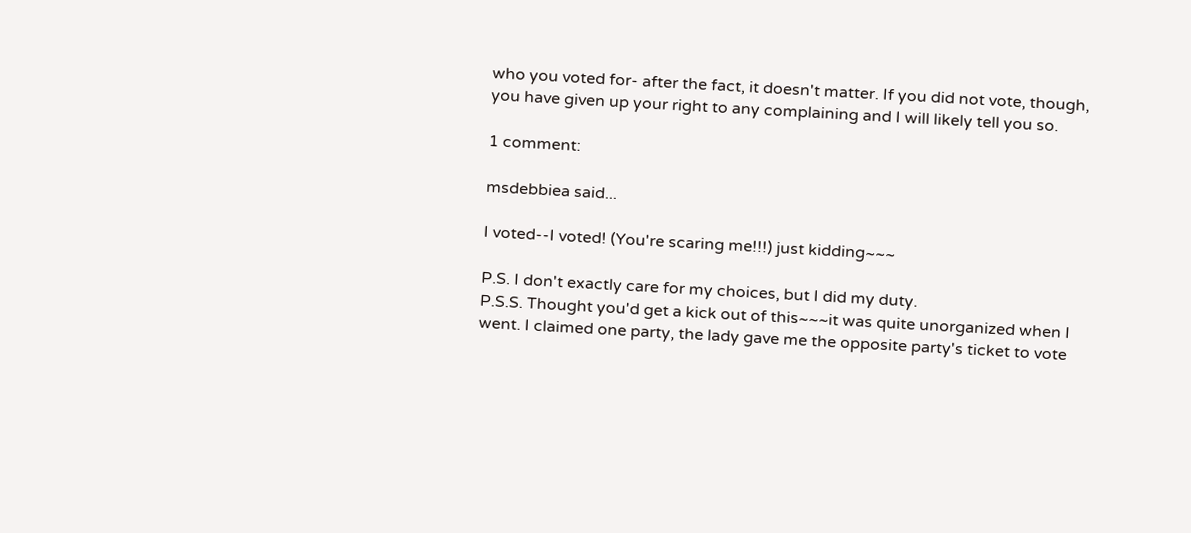who you voted for- after the fact, it doesn't matter. If you did not vote, though, you have given up your right to any complaining and I will likely tell you so.

1 comment:

msdebbiea said...

I voted--I voted! (You're scaring me!!!) just kidding~~~

P.S. I don't exactly care for my choices, but I did my duty.
P.S.S. Thought you'd get a kick out of this~~~it was quite unorganized when I went. I claimed one party, the lady gave me the opposite party's ticket to vote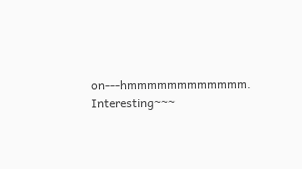on---hmmmmmmmmmmmm. Interesting~~~